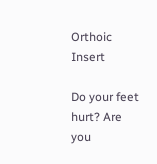Orthoic Insert

Do your feet hurt? Are you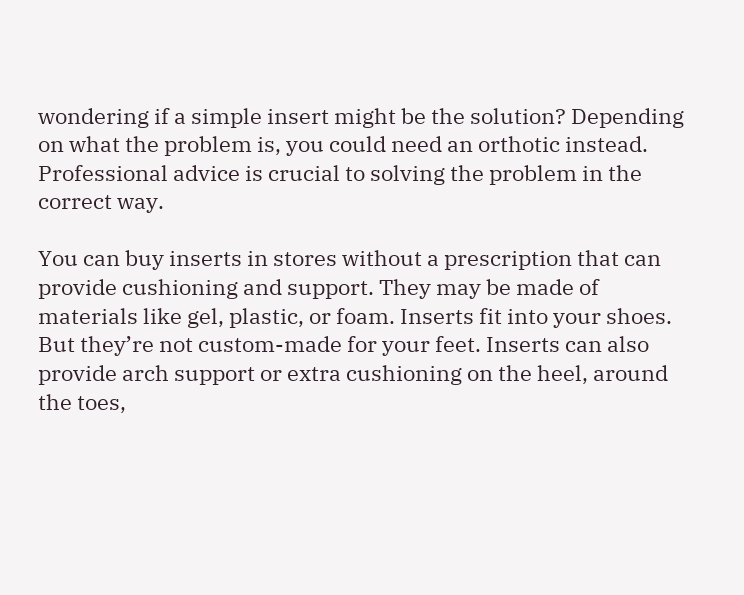wondering if a simple insert might be the solution? Depending on what the problem is, you could need an orthotic instead. Professional advice is crucial to solving the problem in the correct way.

You can buy inserts in stores without a prescription that can provide cushioning and support. They may be made of materials like gel, plastic, or foam. Inserts fit into your shoes. But they’re not custom-made for your feet. Inserts can also provide arch support or extra cushioning on the heel, around the toes,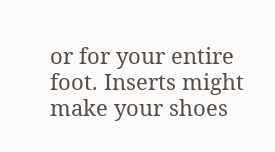or for your entire foot. Inserts might make your shoes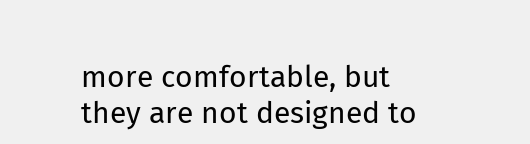more comfortable, but they are not designed to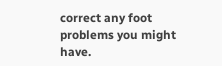correct any foot problems you might have.